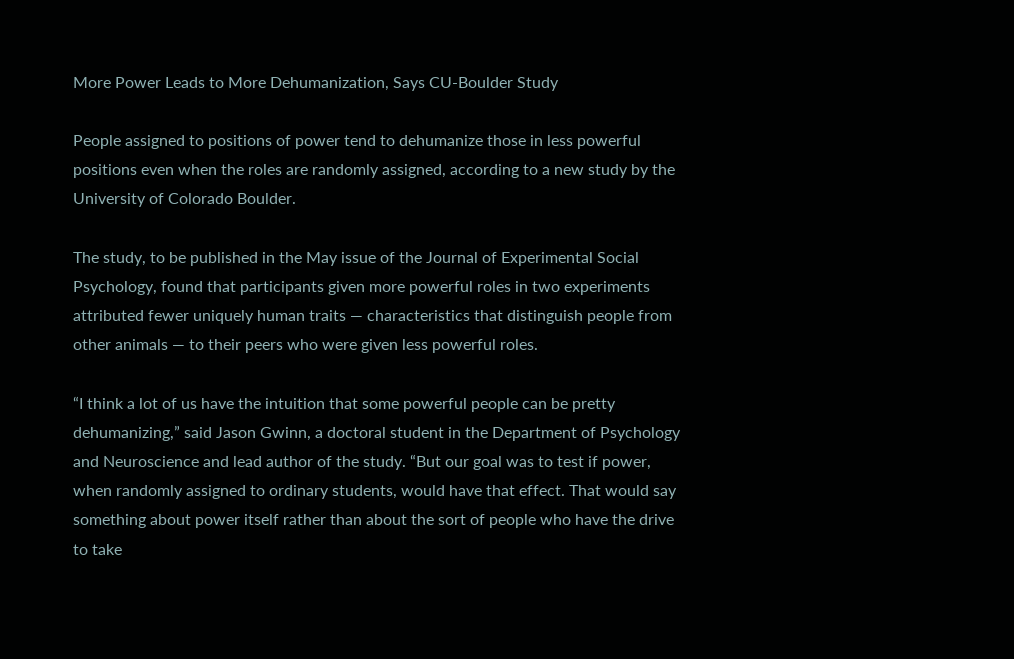More Power Leads to More Dehumanization, Says CU-Boulder Study

People assigned to positions of power tend to dehumanize those in less powerful positions even when the roles are randomly assigned, according to a new study by the University of Colorado Boulder.

The study, to be published in the May issue of the Journal of Experimental Social Psychology, found that participants given more powerful roles in two experiments attributed fewer uniquely human traits — characteristics that distinguish people from other animals — to their peers who were given less powerful roles.

“I think a lot of us have the intuition that some powerful people can be pretty dehumanizing,” said Jason Gwinn, a doctoral student in the Department of Psychology and Neuroscience and lead author of the study. “But our goal was to test if power, when randomly assigned to ordinary students, would have that effect. That would say something about power itself rather than about the sort of people who have the drive to take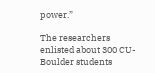power.”

The researchers enlisted about 300 CU-Boulder students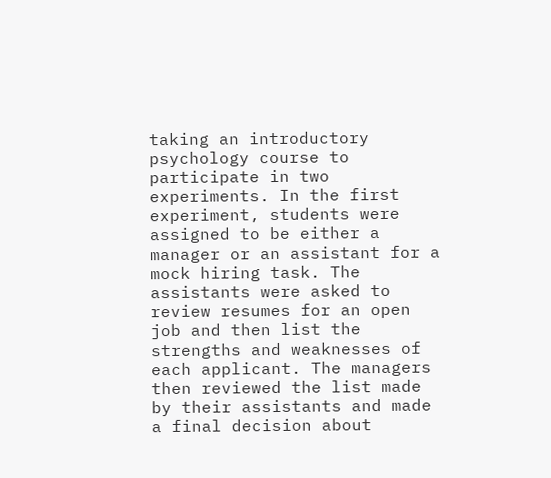taking an introductory psychology course to participate in two experiments. In the first experiment, students were assigned to be either a manager or an assistant for a mock hiring task. The assistants were asked to review resumes for an open job and then list the strengths and weaknesses of each applicant. The managers then reviewed the list made by their assistants and made a final decision about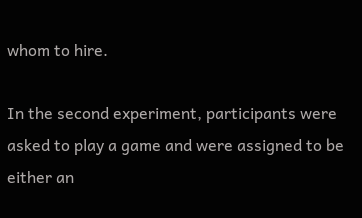whom to hire.

In the second experiment, participants were asked to play a game and were assigned to be either an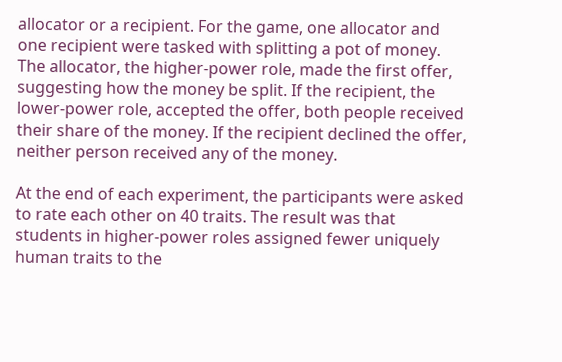allocator or a recipient. For the game, one allocator and one recipient were tasked with splitting a pot of money. The allocator, the higher-power role, made the first offer, suggesting how the money be split. If the recipient, the lower-power role, accepted the offer, both people received their share of the money. If the recipient declined the offer, neither person received any of the money.

At the end of each experiment, the participants were asked to rate each other on 40 traits. The result was that students in higher-power roles assigned fewer uniquely human traits to the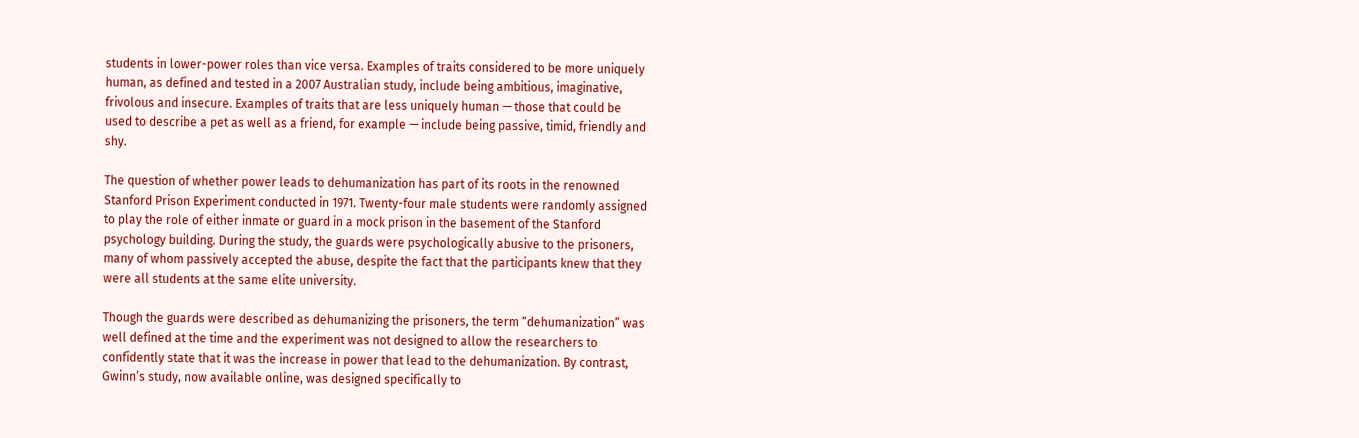students in lower-power roles than vice versa. Examples of traits considered to be more uniquely human, as defined and tested in a 2007 Australian study, include being ambitious, imaginative, frivolous and insecure. Examples of traits that are less uniquely human — those that could be used to describe a pet as well as a friend, for example — include being passive, timid, friendly and shy.

The question of whether power leads to dehumanization has part of its roots in the renowned Stanford Prison Experiment conducted in 1971. Twenty-four male students were randomly assigned to play the role of either inmate or guard in a mock prison in the basement of the Stanford psychology building. During the study, the guards were psychologically abusive to the prisoners, many of whom passively accepted the abuse, despite the fact that the participants knew that they were all students at the same elite university.

Though the guards were described as dehumanizing the prisoners, the term “dehumanization” was well defined at the time and the experiment was not designed to allow the researchers to confidently state that it was the increase in power that lead to the dehumanization. By contrast, Gwinn’s study, now available online, was designed specifically to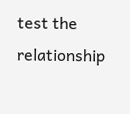test the relationship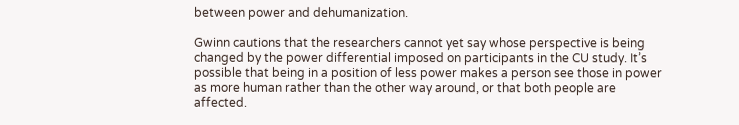between power and dehumanization.

Gwinn cautions that the researchers cannot yet say whose perspective is being changed by the power differential imposed on participants in the CU study. It’s possible that being in a position of less power makes a person see those in power as more human rather than the other way around, or that both people are affected.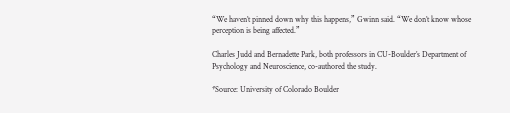“We haven’t pinned down why this happens,” Gwinn said. “We don’t know whose perception is being affected.”

Charles Judd and Bernadette Park, both professors in CU-Boulder’s Department of Psychology and Neuroscience, co-authored the study.

*Source: University of Colorado Boulder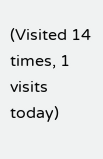(Visited 14 times, 1 visits today)